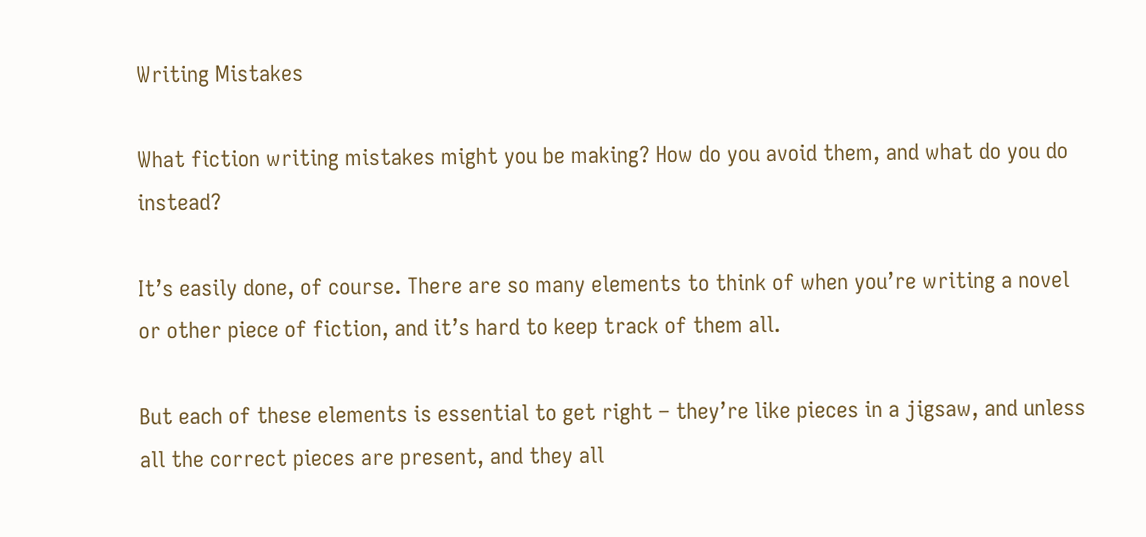Writing Mistakes

What fiction writing mistakes might you be making? How do you avoid them, and what do you do instead?

It’s easily done, of course. There are so many elements to think of when you’re writing a novel or other piece of fiction, and it’s hard to keep track of them all.

But each of these elements is essential to get right – they’re like pieces in a jigsaw, and unless all the correct pieces are present, and they all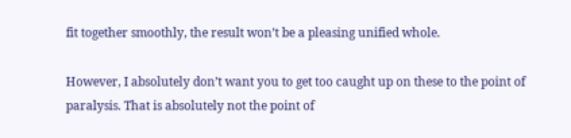fit together smoothly, the result won’t be a pleasing unified whole.

However, I absolutely don’t want you to get too caught up on these to the point of paralysis. That is absolutely not the point of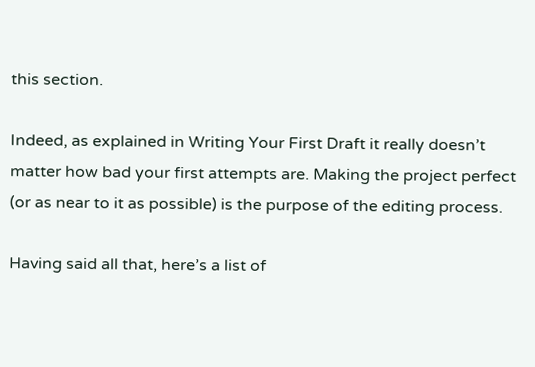this section.

Indeed, as explained in Writing Your First Draft it really doesn’t matter how bad your first attempts are. Making the project perfect (or as near to it as possible) is the purpose of the editing process.

Having said all that, here’s a list of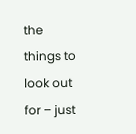the things to look out for – just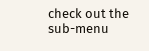check out the sub-menu